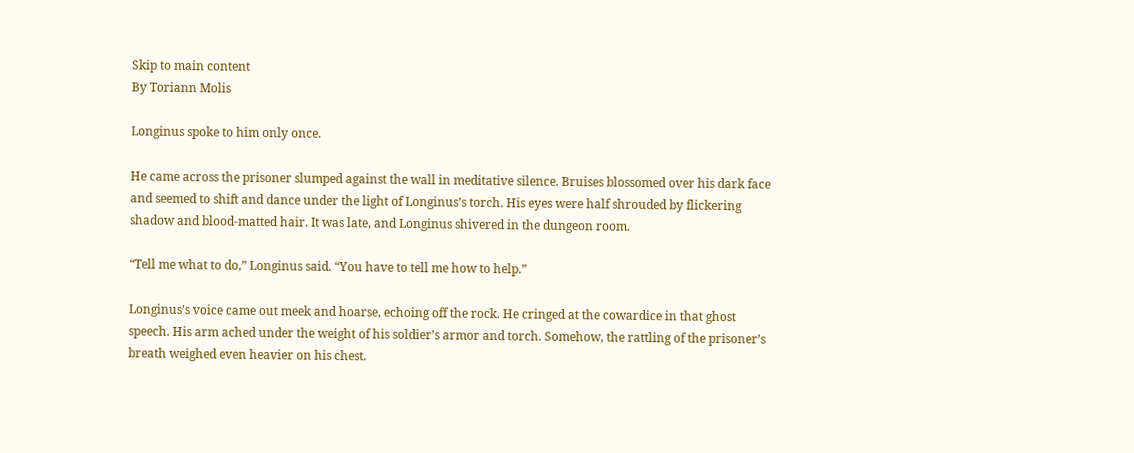Skip to main content
By Toriann Molis

Longinus spoke to him only once.

He came across the prisoner slumped against the wall in meditative silence. Bruises blossomed over his dark face and seemed to shift and dance under the light of Longinus’s torch. His eyes were half shrouded by flickering shadow and blood-matted hair. It was late, and Longinus shivered in the dungeon room.

“Tell me what to do,” Longinus said. “You have to tell me how to help.”

Longinus’s voice came out meek and hoarse, echoing off the rock. He cringed at the cowardice in that ghost speech. His arm ached under the weight of his soldier’s armor and torch. Somehow, the rattling of the prisoner’s breath weighed even heavier on his chest.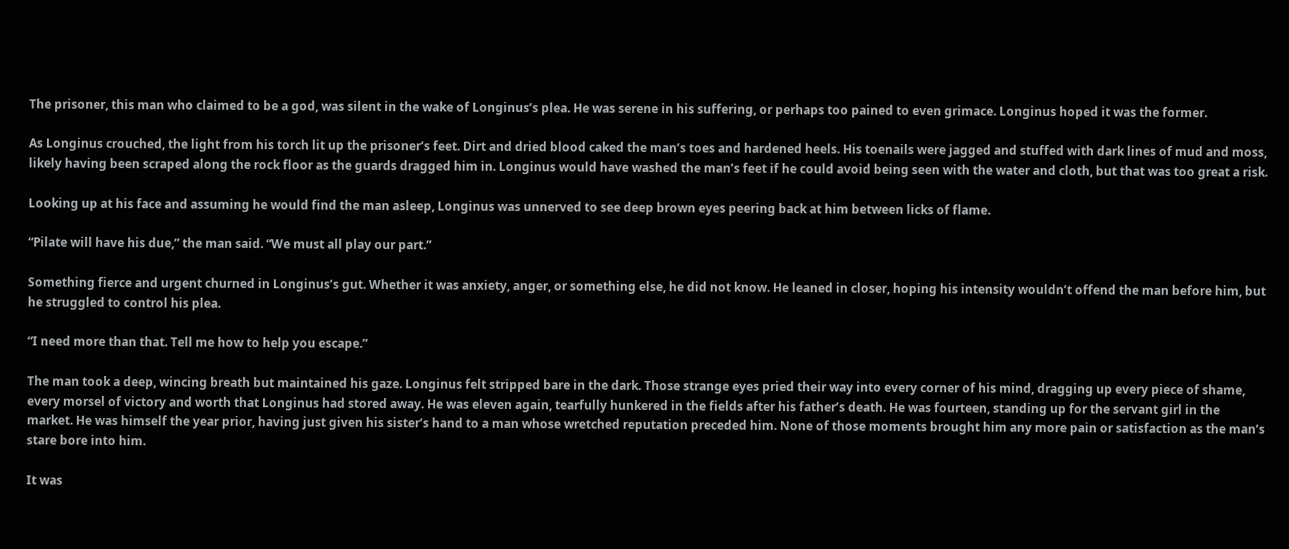The prisoner, this man who claimed to be a god, was silent in the wake of Longinus’s plea. He was serene in his suffering, or perhaps too pained to even grimace. Longinus hoped it was the former.

As Longinus crouched, the light from his torch lit up the prisoner’s feet. Dirt and dried blood caked the man’s toes and hardened heels. His toenails were jagged and stuffed with dark lines of mud and moss, likely having been scraped along the rock floor as the guards dragged him in. Longinus would have washed the man’s feet if he could avoid being seen with the water and cloth, but that was too great a risk.

Looking up at his face and assuming he would find the man asleep, Longinus was unnerved to see deep brown eyes peering back at him between licks of flame.

“Pilate will have his due,” the man said. “We must all play our part.”

Something fierce and urgent churned in Longinus’s gut. Whether it was anxiety, anger, or something else, he did not know. He leaned in closer, hoping his intensity wouldn’t offend the man before him, but he struggled to control his plea.

“I need more than that. Tell me how to help you escape.”

The man took a deep, wincing breath but maintained his gaze. Longinus felt stripped bare in the dark. Those strange eyes pried their way into every corner of his mind, dragging up every piece of shame, every morsel of victory and worth that Longinus had stored away. He was eleven again, tearfully hunkered in the fields after his father’s death. He was fourteen, standing up for the servant girl in the market. He was himself the year prior, having just given his sister’s hand to a man whose wretched reputation preceded him. None of those moments brought him any more pain or satisfaction as the man’s stare bore into him.

It was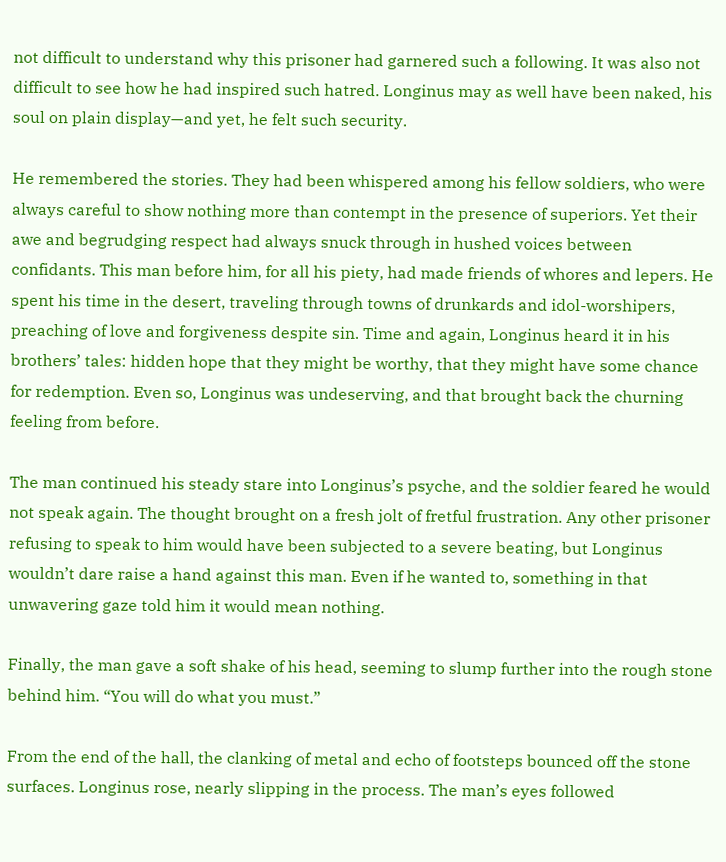not difficult to understand why this prisoner had garnered such a following. It was also not difficult to see how he had inspired such hatred. Longinus may as well have been naked, his soul on plain display—and yet, he felt such security.

He remembered the stories. They had been whispered among his fellow soldiers, who were always careful to show nothing more than contempt in the presence of superiors. Yet their awe and begrudging respect had always snuck through in hushed voices between confidants. This man before him, for all his piety, had made friends of whores and lepers. He spent his time in the desert, traveling through towns of drunkards and idol-worshipers, preaching of love and forgiveness despite sin. Time and again, Longinus heard it in his brothers’ tales: hidden hope that they might be worthy, that they might have some chance for redemption. Even so, Longinus was undeserving, and that brought back the churning feeling from before.

The man continued his steady stare into Longinus’s psyche, and the soldier feared he would not speak again. The thought brought on a fresh jolt of fretful frustration. Any other prisoner refusing to speak to him would have been subjected to a severe beating, but Longinus wouldn’t dare raise a hand against this man. Even if he wanted to, something in that unwavering gaze told him it would mean nothing.

Finally, the man gave a soft shake of his head, seeming to slump further into the rough stone behind him. “You will do what you must.”

From the end of the hall, the clanking of metal and echo of footsteps bounced off the stone surfaces. Longinus rose, nearly slipping in the process. The man’s eyes followed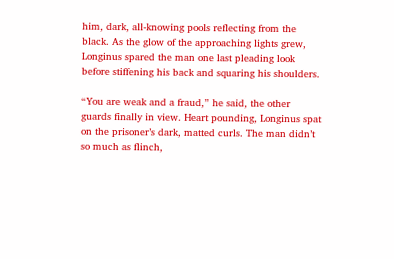him, dark, all-knowing pools reflecting from the black. As the glow of the approaching lights grew, Longinus spared the man one last pleading look before stiffening his back and squaring his shoulders.

“You are weak and a fraud,” he said, the other guards finally in view. Heart pounding, Longinus spat on the prisoner’s dark, matted curls. The man didn’t so much as flinch,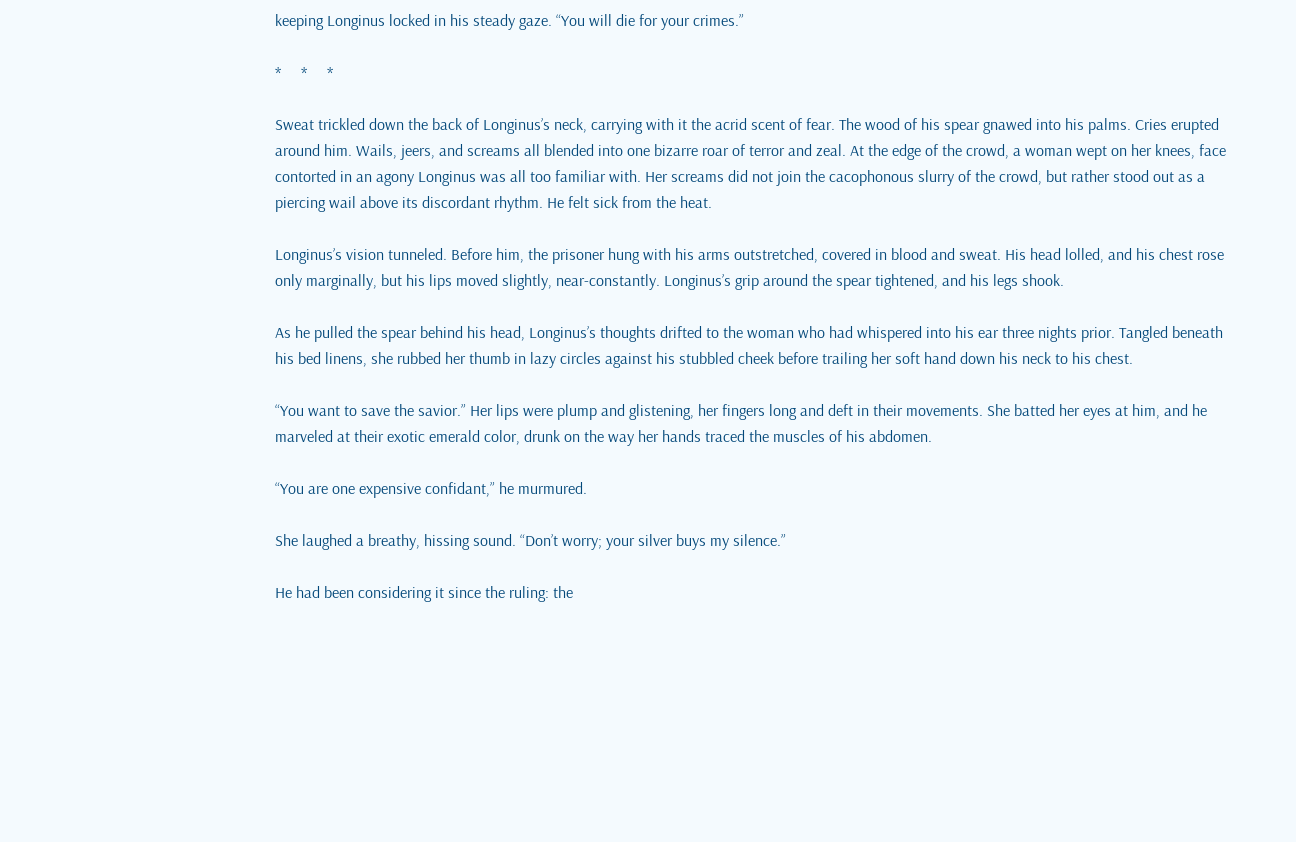keeping Longinus locked in his steady gaze. “You will die for your crimes.”

*     *     *

Sweat trickled down the back of Longinus’s neck, carrying with it the acrid scent of fear. The wood of his spear gnawed into his palms. Cries erupted around him. Wails, jeers, and screams all blended into one bizarre roar of terror and zeal. At the edge of the crowd, a woman wept on her knees, face contorted in an agony Longinus was all too familiar with. Her screams did not join the cacophonous slurry of the crowd, but rather stood out as a piercing wail above its discordant rhythm. He felt sick from the heat.

Longinus’s vision tunneled. Before him, the prisoner hung with his arms outstretched, covered in blood and sweat. His head lolled, and his chest rose only marginally, but his lips moved slightly, near-constantly. Longinus’s grip around the spear tightened, and his legs shook.

As he pulled the spear behind his head, Longinus’s thoughts drifted to the woman who had whispered into his ear three nights prior. Tangled beneath his bed linens, she rubbed her thumb in lazy circles against his stubbled cheek before trailing her soft hand down his neck to his chest.

“You want to save the savior.” Her lips were plump and glistening, her fingers long and deft in their movements. She batted her eyes at him, and he marveled at their exotic emerald color, drunk on the way her hands traced the muscles of his abdomen.

“You are one expensive confidant,” he murmured.

She laughed a breathy, hissing sound. “Don’t worry; your silver buys my silence.”

He had been considering it since the ruling: the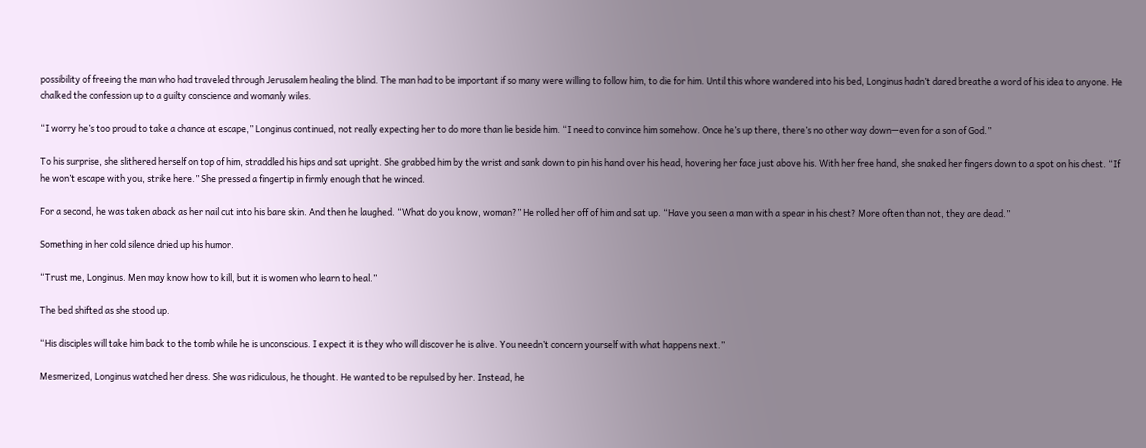possibility of freeing the man who had traveled through Jerusalem healing the blind. The man had to be important if so many were willing to follow him, to die for him. Until this whore wandered into his bed, Longinus hadn’t dared breathe a word of his idea to anyone. He chalked the confession up to a guilty conscience and womanly wiles.

“I worry he’s too proud to take a chance at escape,” Longinus continued, not really expecting her to do more than lie beside him. “I need to convince him somehow. Once he’s up there, there’s no other way down—even for a son of God.”

To his surprise, she slithered herself on top of him, straddled his hips and sat upright. She grabbed him by the wrist and sank down to pin his hand over his head, hovering her face just above his. With her free hand, she snaked her fingers down to a spot on his chest. “If he won’t escape with you, strike here.” She pressed a fingertip in firmly enough that he winced.

For a second, he was taken aback as her nail cut into his bare skin. And then he laughed. “What do you know, woman?” He rolled her off of him and sat up. “Have you seen a man with a spear in his chest? More often than not, they are dead.”

Something in her cold silence dried up his humor.

“Trust me, Longinus. Men may know how to kill, but it is women who learn to heal.”

The bed shifted as she stood up.

“His disciples will take him back to the tomb while he is unconscious. I expect it is they who will discover he is alive. You needn’t concern yourself with what happens next.”

Mesmerized, Longinus watched her dress. She was ridiculous, he thought. He wanted to be repulsed by her. Instead, he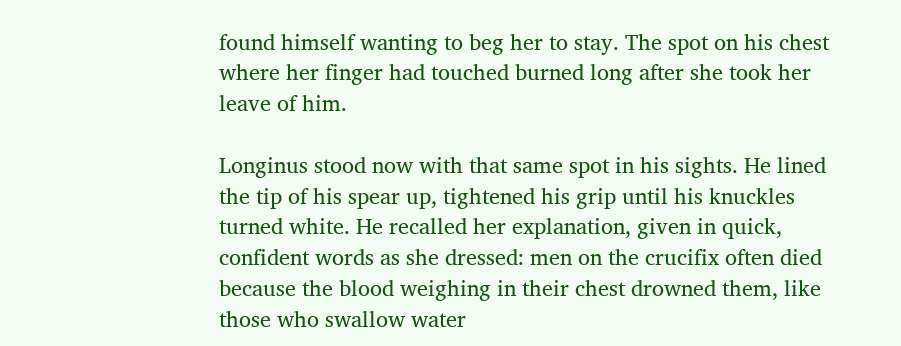found himself wanting to beg her to stay. The spot on his chest where her finger had touched burned long after she took her leave of him.

Longinus stood now with that same spot in his sights. He lined the tip of his spear up, tightened his grip until his knuckles turned white. He recalled her explanation, given in quick, confident words as she dressed: men on the crucifix often died because the blood weighing in their chest drowned them, like those who swallow water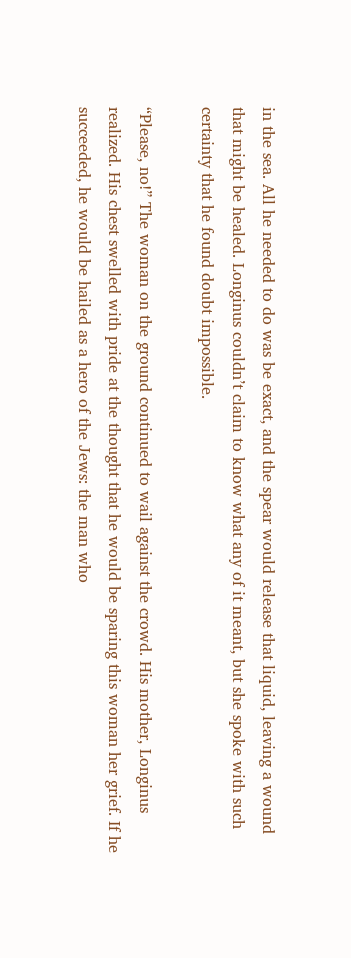in the sea. All he needed to do was be exact, and the spear would release that liquid, leaving a wound that might be healed. Longinus couldn’t claim to know what any of it meant, but she spoke with such certainty that he found doubt impossible.

“Please, no!” The woman on the ground continued to wail against the crowd. His mother, Longinus realized. His chest swelled with pride at the thought that he would be sparing this woman her grief. If he succeeded, he would be hailed as a hero of the Jews: the man who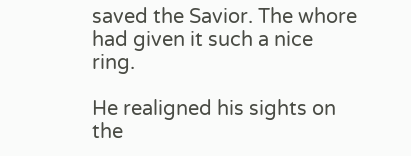saved the Savior. The whore had given it such a nice ring.

He realigned his sights on the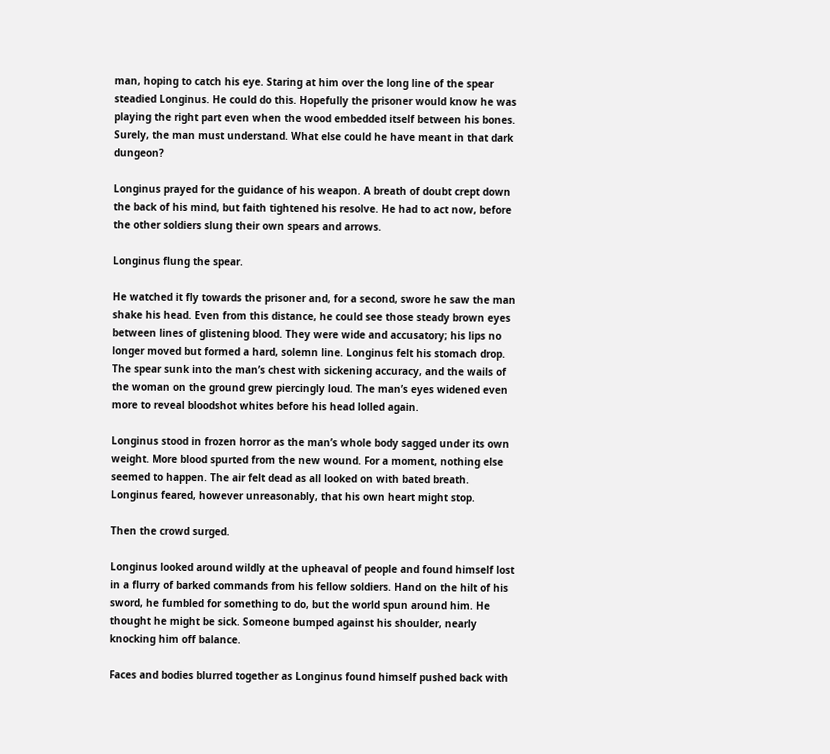man, hoping to catch his eye. Staring at him over the long line of the spear steadied Longinus. He could do this. Hopefully the prisoner would know he was playing the right part even when the wood embedded itself between his bones. Surely, the man must understand. What else could he have meant in that dark dungeon?

Longinus prayed for the guidance of his weapon. A breath of doubt crept down the back of his mind, but faith tightened his resolve. He had to act now, before the other soldiers slung their own spears and arrows.

Longinus flung the spear.

He watched it fly towards the prisoner and, for a second, swore he saw the man shake his head. Even from this distance, he could see those steady brown eyes between lines of glistening blood. They were wide and accusatory; his lips no longer moved but formed a hard, solemn line. Longinus felt his stomach drop. The spear sunk into the man’s chest with sickening accuracy, and the wails of the woman on the ground grew piercingly loud. The man’s eyes widened even more to reveal bloodshot whites before his head lolled again.

Longinus stood in frozen horror as the man’s whole body sagged under its own weight. More blood spurted from the new wound. For a moment, nothing else seemed to happen. The air felt dead as all looked on with bated breath. Longinus feared, however unreasonably, that his own heart might stop.

Then the crowd surged.

Longinus looked around wildly at the upheaval of people and found himself lost in a flurry of barked commands from his fellow soldiers. Hand on the hilt of his sword, he fumbled for something to do, but the world spun around him. He thought he might be sick. Someone bumped against his shoulder, nearly knocking him off balance.

Faces and bodies blurred together as Longinus found himself pushed back with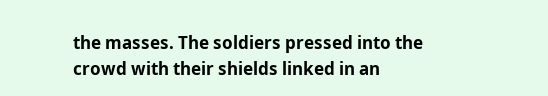the masses. The soldiers pressed into the crowd with their shields linked in an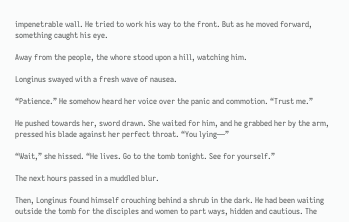impenetrable wall. He tried to work his way to the front. But as he moved forward, something caught his eye.

Away from the people, the whore stood upon a hill, watching him.

Longinus swayed with a fresh wave of nausea.

“Patience.” He somehow heard her voice over the panic and commotion. “Trust me.”

He pushed towards her, sword drawn. She waited for him, and he grabbed her by the arm, pressed his blade against her perfect throat. “You lying—”

“Wait,” she hissed. “He lives. Go to the tomb tonight. See for yourself.”

The next hours passed in a muddled blur.

Then, Longinus found himself crouching behind a shrub in the dark. He had been waiting outside the tomb for the disciples and women to part ways, hidden and cautious. The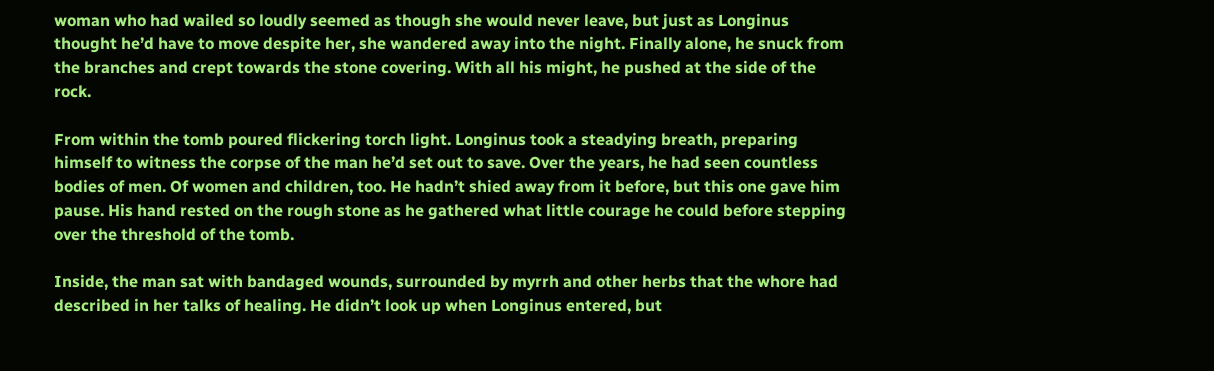woman who had wailed so loudly seemed as though she would never leave, but just as Longinus thought he’d have to move despite her, she wandered away into the night. Finally alone, he snuck from the branches and crept towards the stone covering. With all his might, he pushed at the side of the rock.

From within the tomb poured flickering torch light. Longinus took a steadying breath, preparing himself to witness the corpse of the man he’d set out to save. Over the years, he had seen countless bodies of men. Of women and children, too. He hadn’t shied away from it before, but this one gave him pause. His hand rested on the rough stone as he gathered what little courage he could before stepping over the threshold of the tomb.

Inside, the man sat with bandaged wounds, surrounded by myrrh and other herbs that the whore had described in her talks of healing. He didn’t look up when Longinus entered, but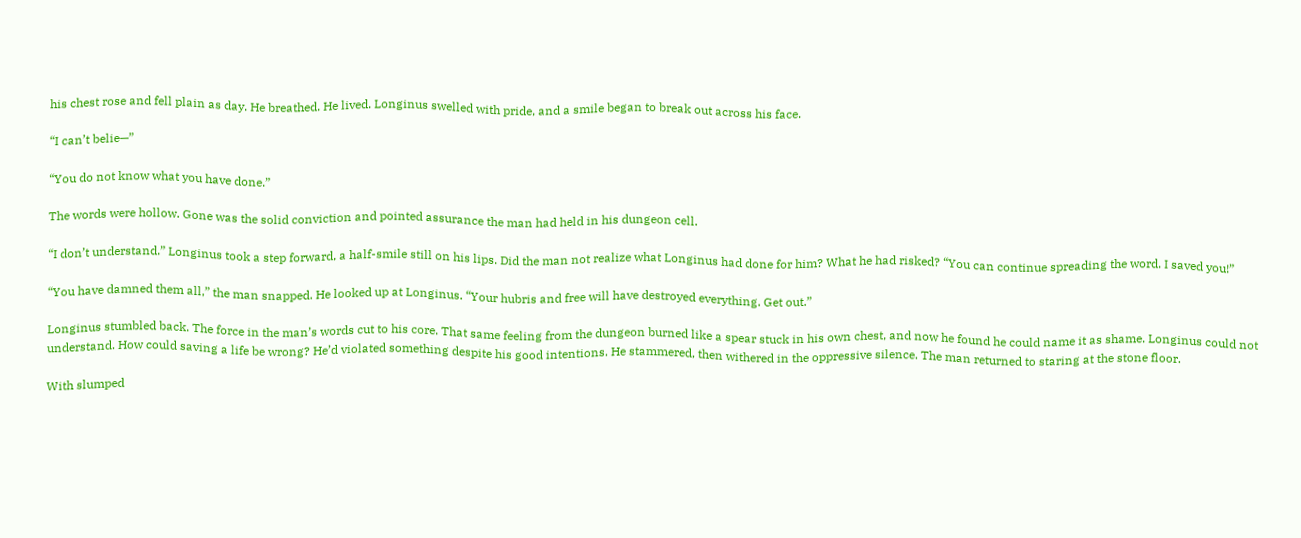his chest rose and fell plain as day. He breathed. He lived. Longinus swelled with pride, and a smile began to break out across his face.

“I can’t belie—”

“You do not know what you have done.”

The words were hollow. Gone was the solid conviction and pointed assurance the man had held in his dungeon cell.

“I don’t understand.” Longinus took a step forward, a half-smile still on his lips. Did the man not realize what Longinus had done for him? What he had risked? “You can continue spreading the word. I saved you!”

“You have damned them all,” the man snapped. He looked up at Longinus. “Your hubris and free will have destroyed everything. Get out.”

Longinus stumbled back. The force in the man’s words cut to his core. That same feeling from the dungeon burned like a spear stuck in his own chest, and now he found he could name it as shame. Longinus could not understand. How could saving a life be wrong? He’d violated something despite his good intentions. He stammered, then withered in the oppressive silence. The man returned to staring at the stone floor.

With slumped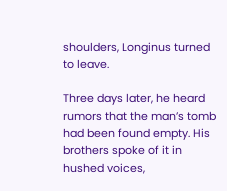shoulders, Longinus turned to leave.

Three days later, he heard rumors that the man’s tomb had been found empty. His brothers spoke of it in hushed voices,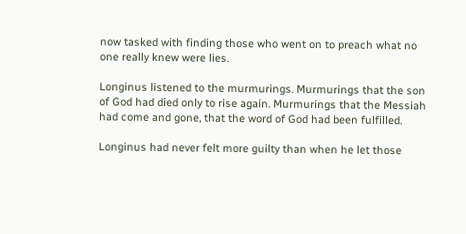now tasked with finding those who went on to preach what no one really knew were lies.

Longinus listened to the murmurings. Murmurings that the son of God had died only to rise again. Murmurings that the Messiah had come and gone, that the word of God had been fulfilled.

Longinus had never felt more guilty than when he let those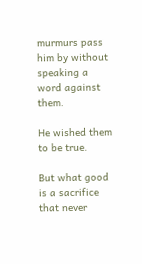murmurs pass him by without speaking a word against them.

He wished them to be true.

But what good is a sacrifice that never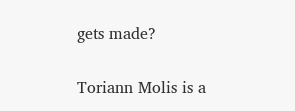gets made?


Toriann Molis is a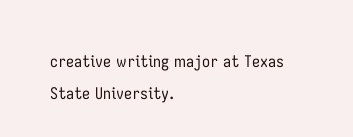creative writing major at Texas State University.